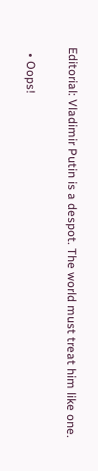Editorial: Vladimir Putin is a despot. The world must treat him like one.

  • Oops!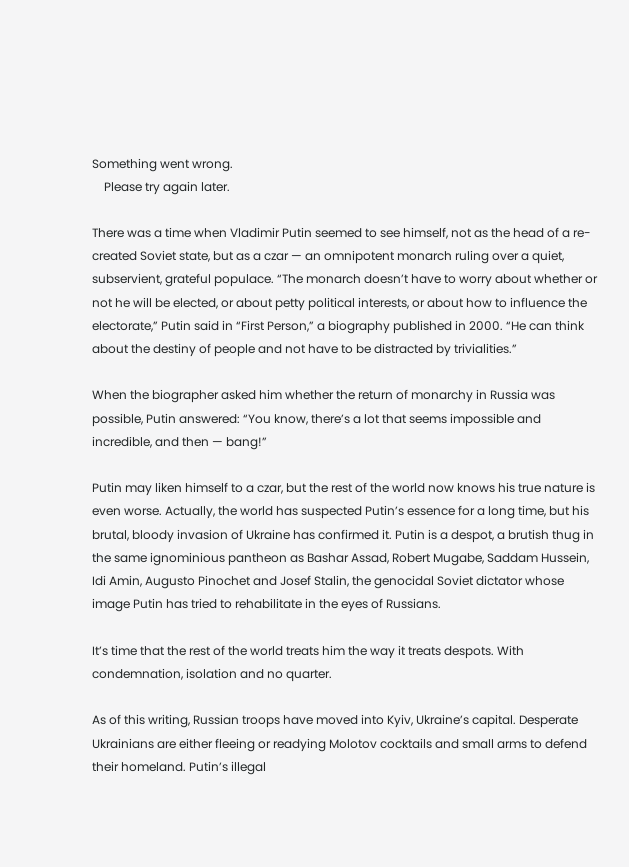Something went wrong.
    Please try again later.

There was a time when Vladimir Putin seemed to see himself, not as the head of a re-created Soviet state, but as a czar — an omnipotent monarch ruling over a quiet, subservient, grateful populace. “The monarch doesn’t have to worry about whether or not he will be elected, or about petty political interests, or about how to influence the electorate,” Putin said in “First Person,” a biography published in 2000. “He can think about the destiny of people and not have to be distracted by trivialities.”

When the biographer asked him whether the return of monarchy in Russia was possible, Putin answered: “You know, there’s a lot that seems impossible and incredible, and then — bang!”

Putin may liken himself to a czar, but the rest of the world now knows his true nature is even worse. Actually, the world has suspected Putin’s essence for a long time, but his brutal, bloody invasion of Ukraine has confirmed it. Putin is a despot, a brutish thug in the same ignominious pantheon as Bashar Assad, Robert Mugabe, Saddam Hussein, Idi Amin, Augusto Pinochet and Josef Stalin, the genocidal Soviet dictator whose image Putin has tried to rehabilitate in the eyes of Russians.

It’s time that the rest of the world treats him the way it treats despots. With condemnation, isolation and no quarter.

As of this writing, Russian troops have moved into Kyiv, Ukraine’s capital. Desperate Ukrainians are either fleeing or readying Molotov cocktails and small arms to defend their homeland. Putin’s illegal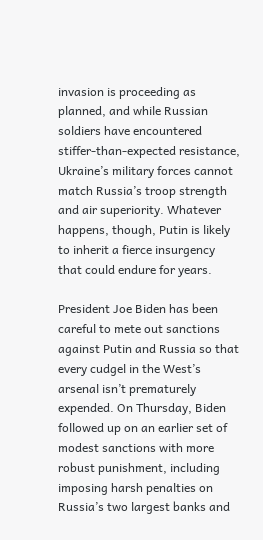invasion is proceeding as planned, and while Russian soldiers have encountered stiffer-than-expected resistance, Ukraine’s military forces cannot match Russia’s troop strength and air superiority. Whatever happens, though, Putin is likely to inherit a fierce insurgency that could endure for years.

President Joe Biden has been careful to mete out sanctions against Putin and Russia so that every cudgel in the West’s arsenal isn’t prematurely expended. On Thursday, Biden followed up on an earlier set of modest sanctions with more robust punishment, including imposing harsh penalties on Russia’s two largest banks and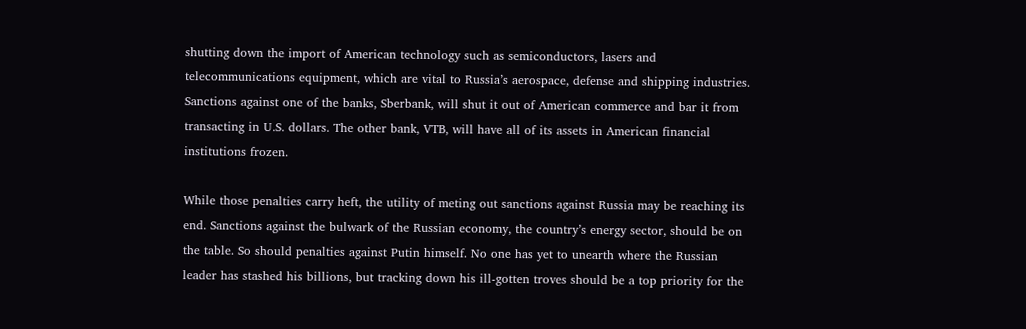shutting down the import of American technology such as semiconductors, lasers and telecommunications equipment, which are vital to Russia’s aerospace, defense and shipping industries. Sanctions against one of the banks, Sberbank, will shut it out of American commerce and bar it from transacting in U.S. dollars. The other bank, VTB, will have all of its assets in American financial institutions frozen.

While those penalties carry heft, the utility of meting out sanctions against Russia may be reaching its end. Sanctions against the bulwark of the Russian economy, the country’s energy sector, should be on the table. So should penalties against Putin himself. No one has yet to unearth where the Russian leader has stashed his billions, but tracking down his ill-gotten troves should be a top priority for the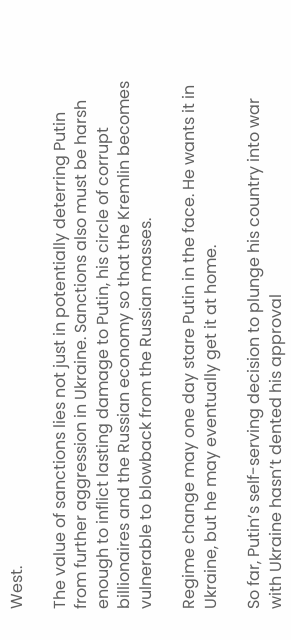West.

The value of sanctions lies not just in potentially deterring Putin from further aggression in Ukraine. Sanctions also must be harsh enough to inflict lasting damage to Putin, his circle of corrupt billionaires and the Russian economy so that the Kremlin becomes vulnerable to blowback from the Russian masses.

Regime change may one day stare Putin in the face. He wants it in Ukraine, but he may eventually get it at home.

So far, Putin’s self-serving decision to plunge his country into war with Ukraine hasn’t dented his approval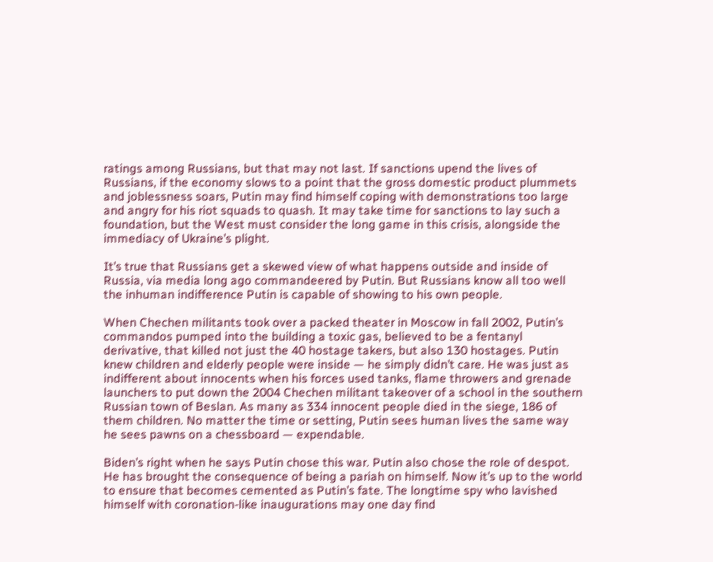ratings among Russians, but that may not last. If sanctions upend the lives of Russians, if the economy slows to a point that the gross domestic product plummets and joblessness soars, Putin may find himself coping with demonstrations too large and angry for his riot squads to quash. It may take time for sanctions to lay such a foundation, but the West must consider the long game in this crisis, alongside the immediacy of Ukraine’s plight.

It’s true that Russians get a skewed view of what happens outside and inside of Russia, via media long ago commandeered by Putin. But Russians know all too well the inhuman indifference Putin is capable of showing to his own people.

When Chechen militants took over a packed theater in Moscow in fall 2002, Putin’s commandos pumped into the building a toxic gas, believed to be a fentanyl derivative, that killed not just the 40 hostage takers, but also 130 hostages. Putin knew children and elderly people were inside — he simply didn’t care. He was just as indifferent about innocents when his forces used tanks, flame throwers and grenade launchers to put down the 2004 Chechen militant takeover of a school in the southern Russian town of Beslan. As many as 334 innocent people died in the siege, 186 of them children. No matter the time or setting, Putin sees human lives the same way he sees pawns on a chessboard — expendable.

Biden’s right when he says Putin chose this war. Putin also chose the role of despot. He has brought the consequence of being a pariah on himself. Now it’s up to the world to ensure that becomes cemented as Putin’s fate. The longtime spy who lavished himself with coronation-like inaugurations may one day find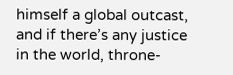himself a global outcast, and if there’s any justice in the world, throne-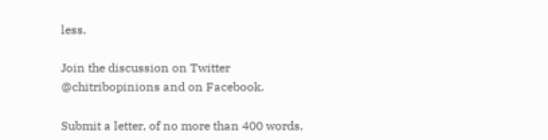less.

Join the discussion on Twitter @chitribopinions and on Facebook.

Submit a letter, of no more than 400 words,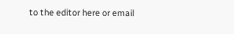to the editor here or email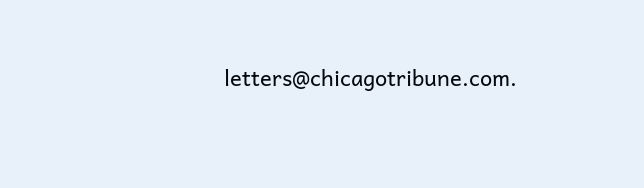letters@chicagotribune.com.